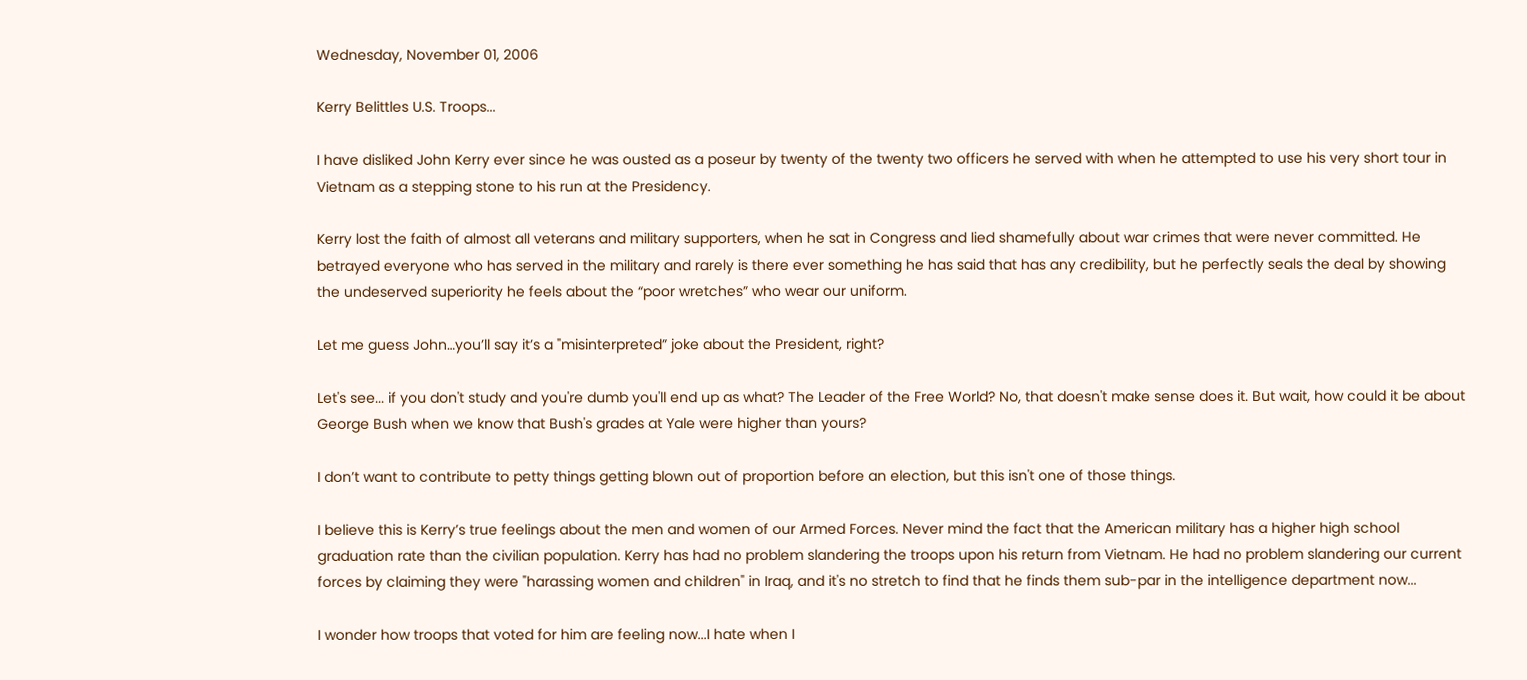Wednesday, November 01, 2006

Kerry Belittles U.S. Troops...

I have disliked John Kerry ever since he was ousted as a poseur by twenty of the twenty two officers he served with when he attempted to use his very short tour in Vietnam as a stepping stone to his run at the Presidency.

Kerry lost the faith of almost all veterans and military supporters, when he sat in Congress and lied shamefully about war crimes that were never committed. He betrayed everyone who has served in the military and rarely is there ever something he has said that has any credibility, but he perfectly seals the deal by showing the undeserved superiority he feels about the “poor wretches” who wear our uniform.

Let me guess John…you’ll say it’s a "misinterpreted” joke about the President, right?

Let's see... if you don't study and you're dumb you'll end up as what? The Leader of the Free World? No, that doesn't make sense does it. But wait, how could it be about George Bush when we know that Bush's grades at Yale were higher than yours?

I don’t want to contribute to petty things getting blown out of proportion before an election, but this isn't one of those things.

I believe this is Kerry’s true feelings about the men and women of our Armed Forces. Never mind the fact that the American military has a higher high school graduation rate than the civilian population. Kerry has had no problem slandering the troops upon his return from Vietnam. He had no problem slandering our current forces by claiming they were "harassing women and children" in Iraq, and it's no stretch to find that he finds them sub-par in the intelligence department now...

I wonder how troops that voted for him are feeling now...I hate when I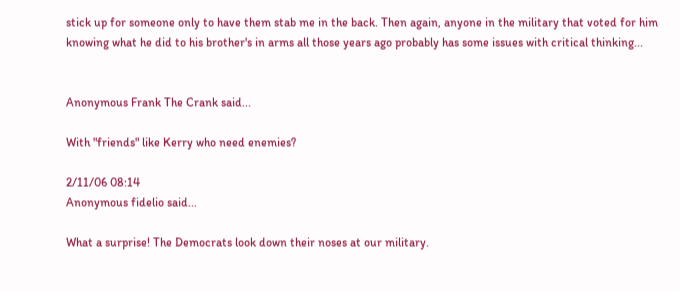stick up for someone only to have them stab me in the back. Then again, anyone in the military that voted for him knowing what he did to his brother's in arms all those years ago probably has some issues with critical thinking...


Anonymous Frank The Crank said...

With "friends" like Kerry who need enemies?

2/11/06 08:14
Anonymous fidelio said...

What a surprise! The Democrats look down their noses at our military.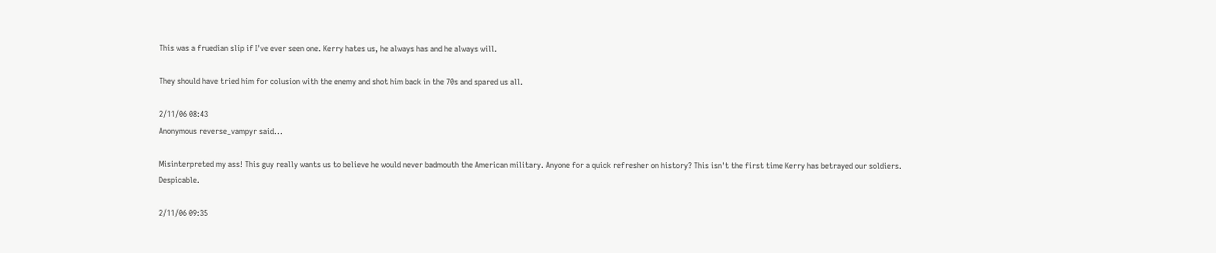This was a fruedian slip if I've ever seen one. Kerry hates us, he always has and he always will.

They should have tried him for colusion with the enemy and shot him back in the 70s and spared us all.

2/11/06 08:43
Anonymous reverse_vampyr said...

Misinterpreted my ass! This guy really wants us to believe he would never badmouth the American military. Anyone for a quick refresher on history? This isn't the first time Kerry has betrayed our soldiers. Despicable.

2/11/06 09:35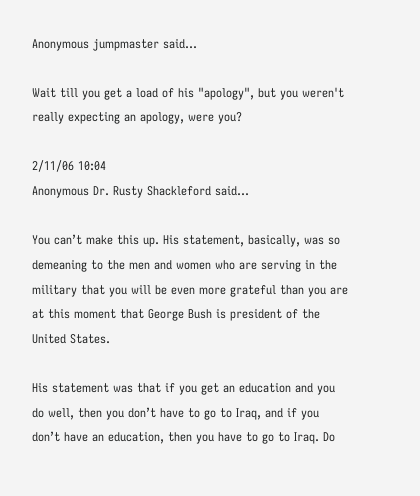Anonymous jumpmaster said...

Wait till you get a load of his "apology", but you weren't really expecting an apology, were you?

2/11/06 10:04
Anonymous Dr. Rusty Shackleford said...

You can’t make this up. His statement, basically, was so demeaning to the men and women who are serving in the military that you will be even more grateful than you are at this moment that George Bush is president of the United States.

His statement was that if you get an education and you do well, then you don’t have to go to Iraq, and if you don’t have an education, then you have to go to Iraq. Do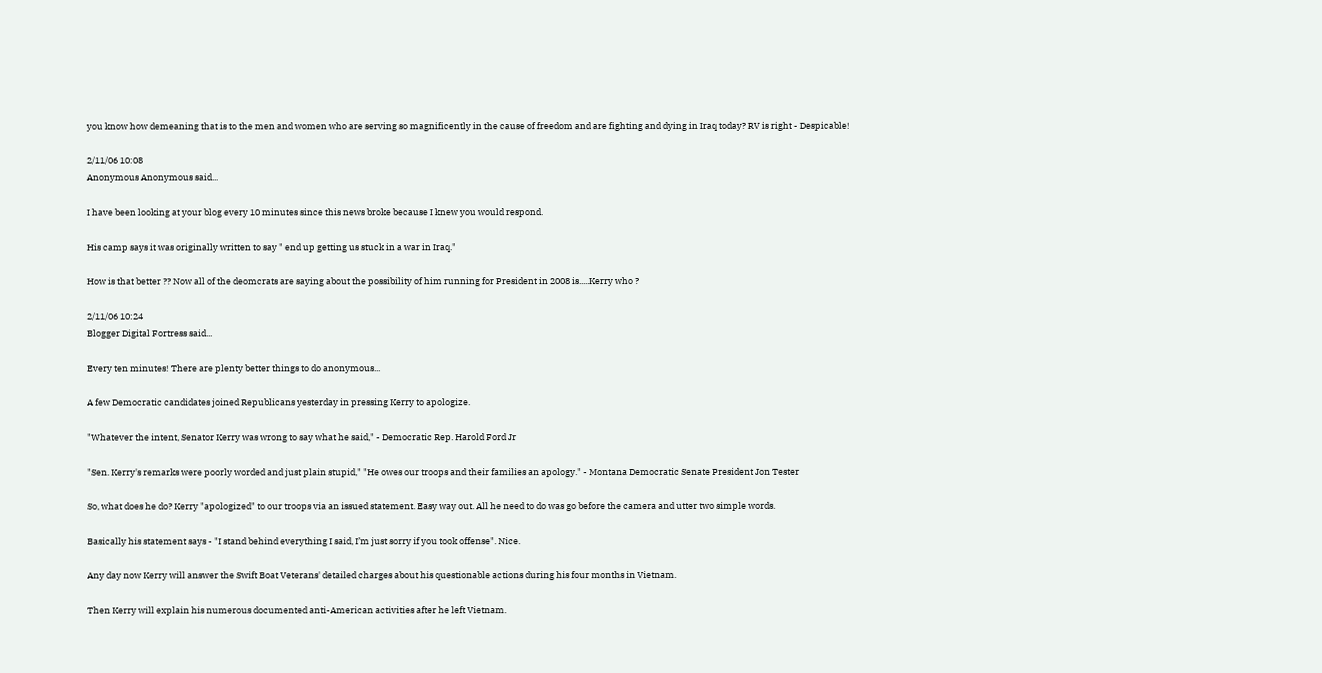you know how demeaning that is to the men and women who are serving so magnificently in the cause of freedom and are fighting and dying in Iraq today? RV is right - Despicable!

2/11/06 10:08
Anonymous Anonymous said...

I have been looking at your blog every 10 minutes since this news broke because I knew you would respond.

His camp says it was originally written to say " end up getting us stuck in a war in Iraq."

How is that better ?? Now all of the deomcrats are saying about the possibility of him running for President in 2008 is.....Kerry who ?

2/11/06 10:24
Blogger Digital Fortress said...

Every ten minutes! There are plenty better things to do anonymous...

A few Democratic candidates joined Republicans yesterday in pressing Kerry to apologize.

"Whatever the intent, Senator Kerry was wrong to say what he said," - Democratic Rep. Harold Ford Jr

"Sen. Kerry's remarks were poorly worded and just plain stupid," "He owes our troops and their families an apology." - Montana Democratic Senate President Jon Tester

So, what does he do? Kerry "apologized" to our troops via an issued statement. Easy way out. All he need to do was go before the camera and utter two simple words.

Basically his statement says - "I stand behind everything I said, I’m just sorry if you took offense". Nice.

Any day now Kerry will answer the Swift Boat Veterans' detailed charges about his questionable actions during his four months in Vietnam.

Then Kerry will explain his numerous documented anti-American activities after he left Vietnam.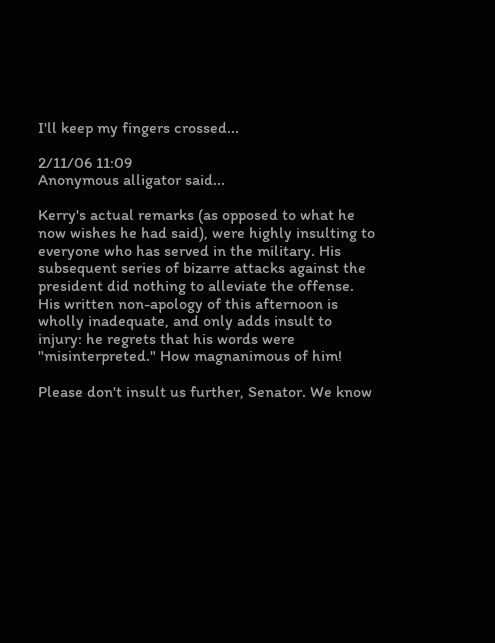I'll keep my fingers crossed...

2/11/06 11:09
Anonymous alligator said...

Kerry's actual remarks (as opposed to what he now wishes he had said), were highly insulting to everyone who has served in the military. His subsequent series of bizarre attacks against the president did nothing to alleviate the offense. His written non-apology of this afternoon is wholly inadequate, and only adds insult to injury: he regrets that his words were "misinterpreted." How magnanimous of him!

Please don't insult us further, Senator. We know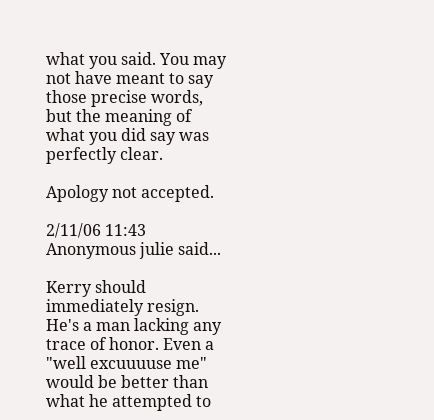what you said. You may not have meant to say those precise words, but the meaning of what you did say was perfectly clear.

Apology not accepted.

2/11/06 11:43
Anonymous julie said...

Kerry should immediately resign. He's a man lacking any trace of honor. Even a "well excuuuuse me" would be better than what he attempted to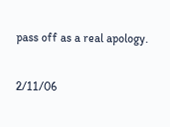pass off as a real apology.

2/11/06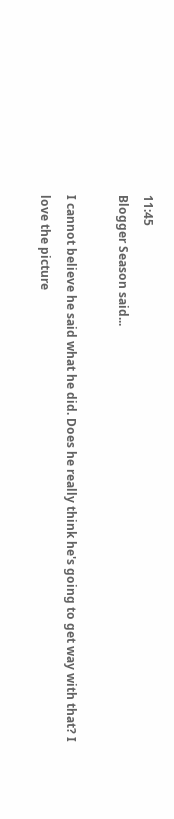11:45
Blogger Season said...

I cannot believe he said what he did. Does he really think he's going to get way with that? I love the picture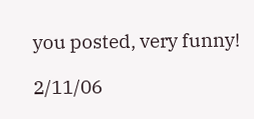you posted, very funny!

2/11/06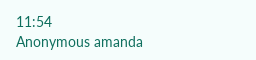11:54
Anonymous amanda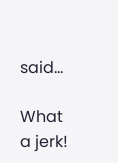said...

What a jerk!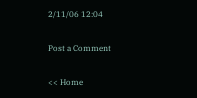2/11/06 12:04

Post a Comment

<< Home